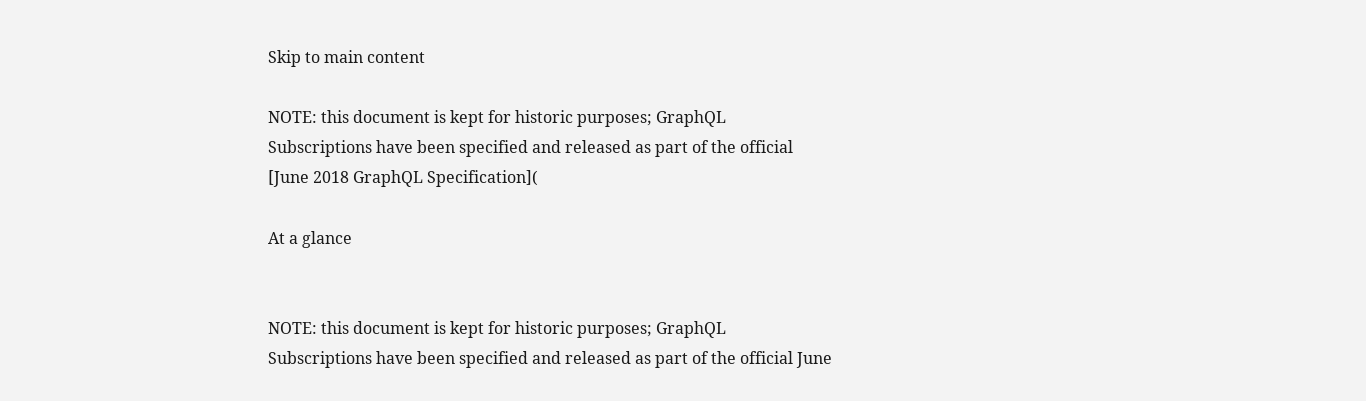Skip to main content

NOTE: this document is kept for historic purposes; GraphQL Subscriptions have been specified and released as part of the official [June 2018 GraphQL Specification](

At a glance


NOTE: this document is kept for historic purposes; GraphQL Subscriptions have been specified and released as part of the official June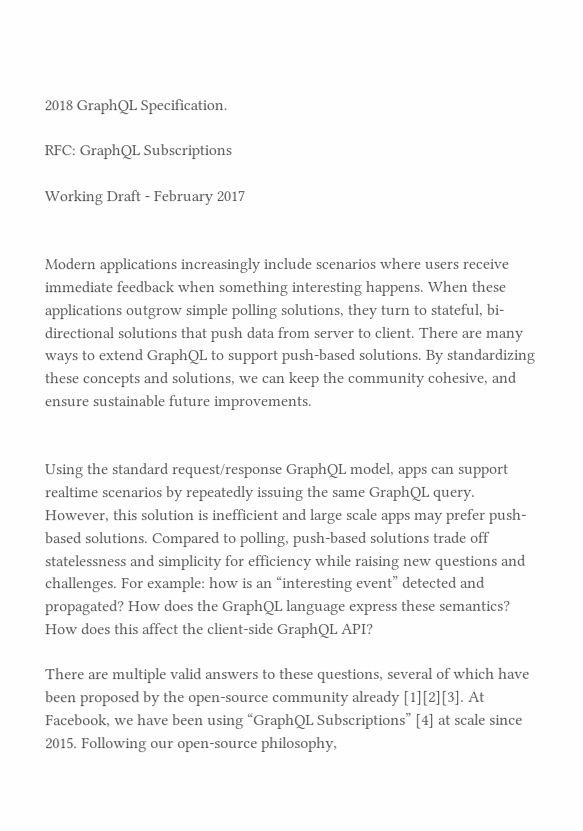2018 GraphQL Specification.

RFC: GraphQL Subscriptions

Working Draft - February 2017


Modern applications increasingly include scenarios where users receive immediate feedback when something interesting happens. When these applications outgrow simple polling solutions, they turn to stateful, bi-directional solutions that push data from server to client. There are many ways to extend GraphQL to support push-based solutions. By standardizing these concepts and solutions, we can keep the community cohesive, and ensure sustainable future improvements.


Using the standard request/response GraphQL model, apps can support realtime scenarios by repeatedly issuing the same GraphQL query. However, this solution is inefficient and large scale apps may prefer push-based solutions. Compared to polling, push-based solutions trade off statelessness and simplicity for efficiency while raising new questions and challenges. For example: how is an “interesting event” detected and propagated? How does the GraphQL language express these semantics? How does this affect the client-side GraphQL API?

There are multiple valid answers to these questions, several of which have been proposed by the open-source community already [1][2][3]. At Facebook, we have been using “GraphQL Subscriptions” [4] at scale since 2015. Following our open-source philosophy,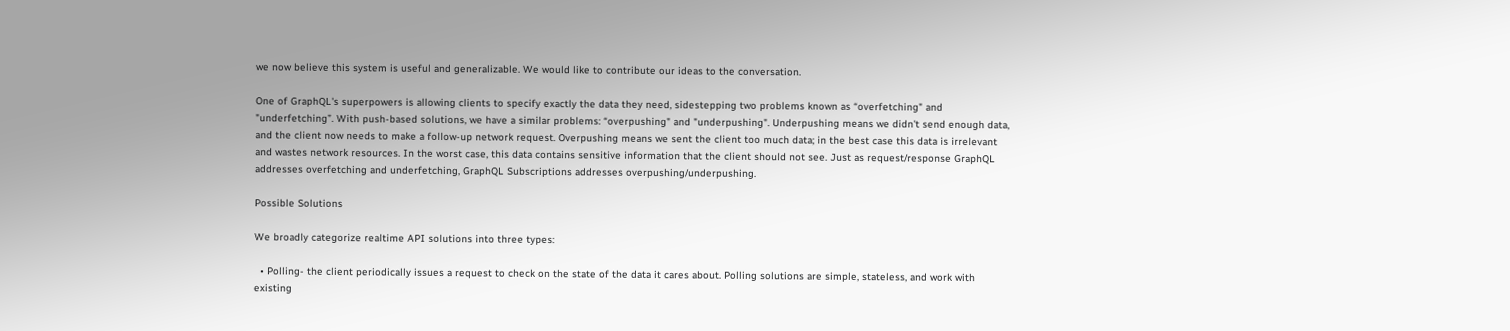we now believe this system is useful and generalizable. We would like to contribute our ideas to the conversation.

One of GraphQL's superpowers is allowing clients to specify exactly the data they need, sidestepping two problems known as “overfetching" and "underfetching”. With push-based solutions, we have a similar problems: “overpushing" and "underpushing". Underpushing means we didn't send enough data, and the client now needs to make a follow-up network request. Overpushing means we sent the client too much data; in the best case this data is irrelevant and wastes network resources. In the worst case, this data contains sensitive information that the client should not see. Just as request/response GraphQL addresses overfetching and underfetching, GraphQL Subscriptions addresses overpushing/underpushing.

Possible Solutions

We broadly categorize realtime API solutions into three types:

  • Polling- the client periodically issues a request to check on the state of the data it cares about. Polling solutions are simple, stateless, and work with existing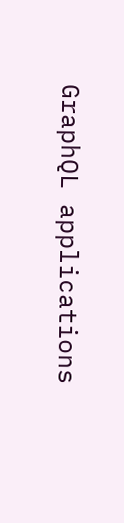GraphQL applications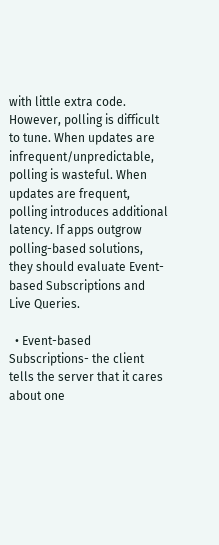with little extra code. However, polling is difficult to tune. When updates are infrequent/unpredictable, polling is wasteful. When updates are frequent, polling introduces additional latency. If apps outgrow polling-based solutions, they should evaluate Event-based Subscriptions and Live Queries.

  • Event-based Subscriptions- the client tells the server that it cares about one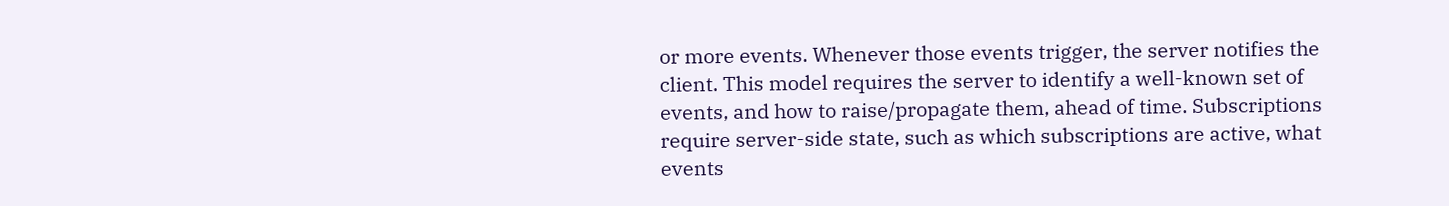or more events. Whenever those events trigger, the server notifies the client. This model requires the server to identify a well-known set of events, and how to raise/propagate them, ahead of time. Subscriptions require server-side state, such as which subscriptions are active, what events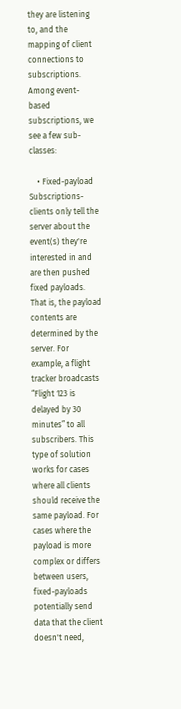they are listening to, and the mapping of client connections to subscriptions. Among event-based subscriptions, we see a few sub-classes:

    • Fixed-payload Subscriptions- clients only tell the server about the event(s) they're interested in and are then pushed fixed payloads. That is, the payload contents are determined by the server. For example, a flight tracker broadcasts “Flight 123 is delayed by 30 minutes” to all subscribers. This type of solution works for cases where all clients should receive the same payload. For cases where the payload is more complex or differs between users, fixed-payloads potentially send data that the client doesn't need,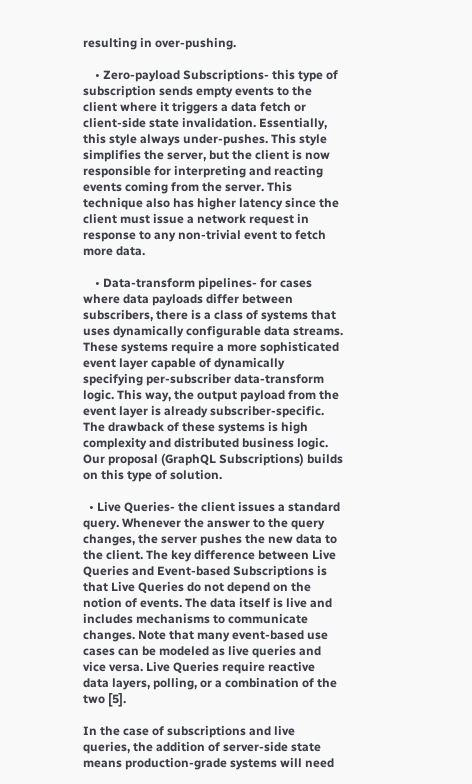resulting in over-pushing.

    • Zero-payload Subscriptions- this type of subscription sends empty events to the client where it triggers a data fetch or client-side state invalidation. Essentially, this style always under-pushes. This style simplifies the server, but the client is now responsible for interpreting and reacting events coming from the server. This technique also has higher latency since the client must issue a network request in response to any non-trivial event to fetch more data.

    • Data-transform pipelines- for cases where data payloads differ between subscribers, there is a class of systems that uses dynamically configurable data streams. These systems require a more sophisticated event layer capable of dynamically specifying per-subscriber data-transform logic. This way, the output payload from the event layer is already subscriber-specific. The drawback of these systems is high complexity and distributed business logic. Our proposal (GraphQL Subscriptions) builds on this type of solution.

  • Live Queries- the client issues a standard query. Whenever the answer to the query changes, the server pushes the new data to the client. The key difference between Live Queries and Event-based Subscriptions is that Live Queries do not depend on the notion of events. The data itself is live and includes mechanisms to communicate changes. Note that many event-based use cases can be modeled as live queries and vice versa. Live Queries require reactive data layers, polling, or a combination of the two [5].

In the case of subscriptions and live queries, the addition of server-side state means production-grade systems will need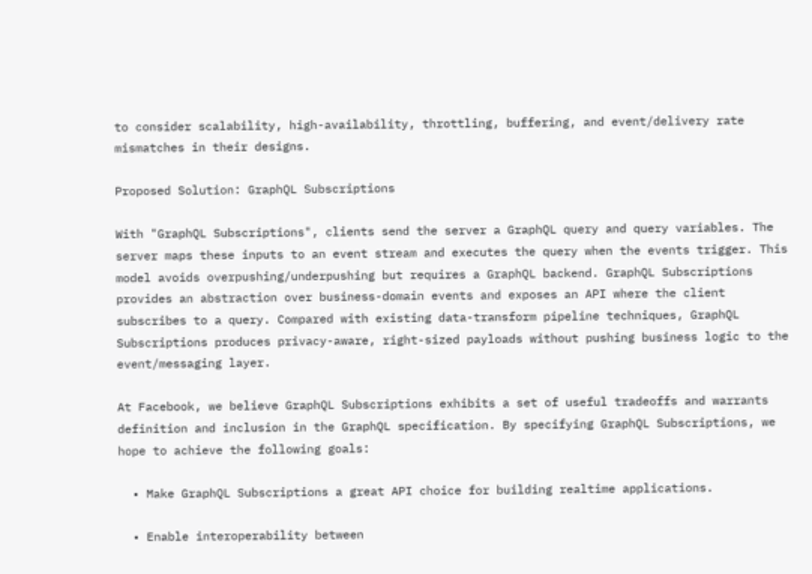to consider scalability, high-availability, throttling, buffering, and event/delivery rate mismatches in their designs.

Proposed Solution: GraphQL Subscriptions

With "GraphQL Subscriptions", clients send the server a GraphQL query and query variables. The server maps these inputs to an event stream and executes the query when the events trigger. This model avoids overpushing/underpushing but requires a GraphQL backend. GraphQL Subscriptions provides an abstraction over business-domain events and exposes an API where the client subscribes to a query. Compared with existing data-transform pipeline techniques, GraphQL Subscriptions produces privacy-aware, right-sized payloads without pushing business logic to the event/messaging layer.

At Facebook, we believe GraphQL Subscriptions exhibits a set of useful tradeoffs and warrants definition and inclusion in the GraphQL specification. By specifying GraphQL Subscriptions, we hope to achieve the following goals:

  • Make GraphQL Subscriptions a great API choice for building realtime applications.

  • Enable interoperability between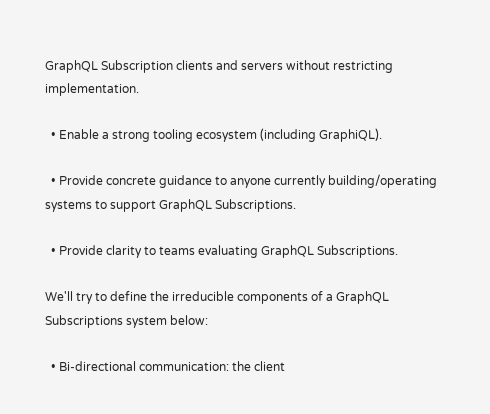GraphQL Subscription clients and servers without restricting implementation.

  • Enable a strong tooling ecosystem (including GraphiQL).

  • Provide concrete guidance to anyone currently building/operating systems to support GraphQL Subscriptions.

  • Provide clarity to teams evaluating GraphQL Subscriptions.

We'll try to define the irreducible components of a GraphQL Subscriptions system below:

  • Bi-directional communication: the client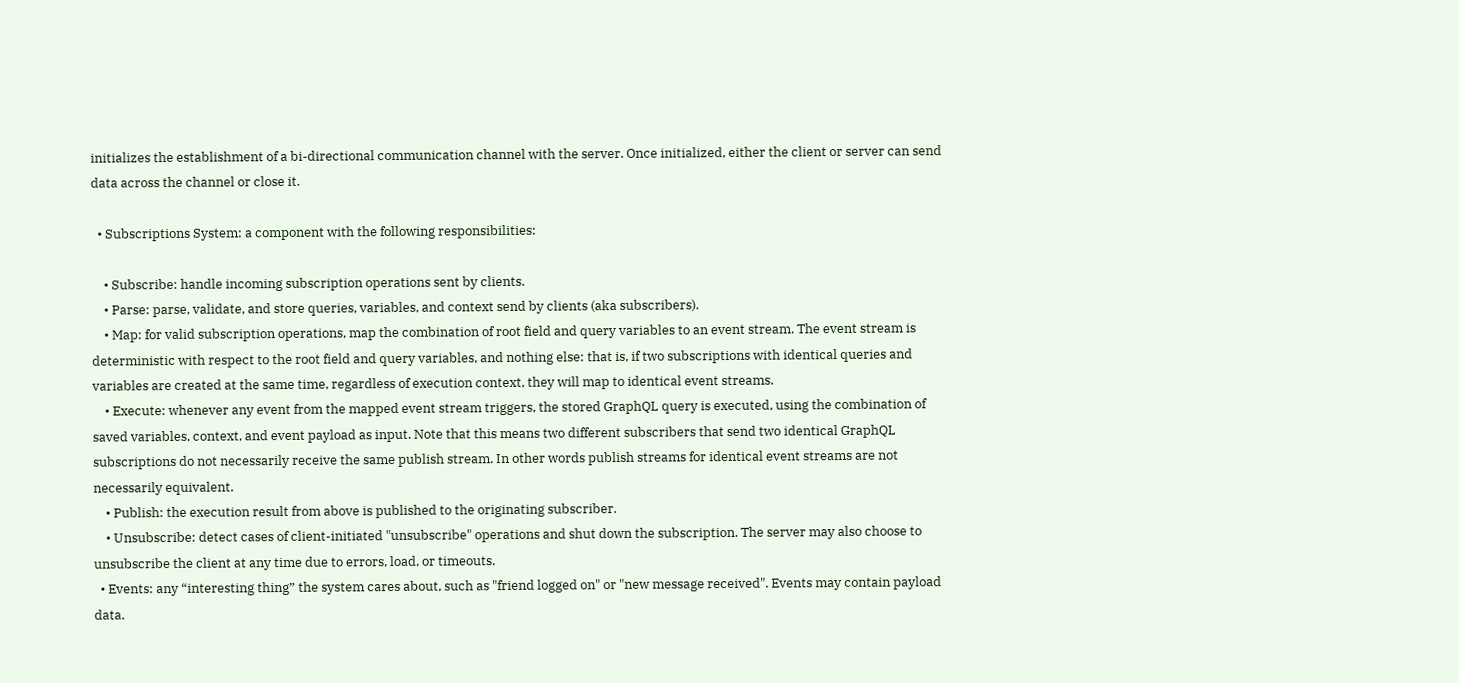initializes the establishment of a bi-directional communication channel with the server. Once initialized, either the client or server can send data across the channel or close it.

  • Subscriptions System: a component with the following responsibilities:

    • Subscribe: handle incoming subscription operations sent by clients.
    • Parse: parse, validate, and store queries, variables, and context send by clients (aka subscribers).
    • Map: for valid subscription operations, map the combination of root field and query variables to an event stream. The event stream is deterministic with respect to the root field and query variables, and nothing else: that is, if two subscriptions with identical queries and variables are created at the same time, regardless of execution context, they will map to identical event streams.
    • Execute: whenever any event from the mapped event stream triggers, the stored GraphQL query is executed, using the combination of saved variables, context, and event payload as input. Note that this means two different subscribers that send two identical GraphQL subscriptions do not necessarily receive the same publish stream. In other words publish streams for identical event streams are not necessarily equivalent.
    • Publish: the execution result from above is published to the originating subscriber.
    • Unsubscribe: detect cases of client-initiated "unsubscribe" operations and shut down the subscription. The server may also choose to unsubscribe the client at any time due to errors, load, or timeouts.
  • Events: any “interesting thing” the system cares about, such as "friend logged on" or "new message received". Events may contain payload data.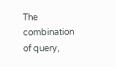The combination of query,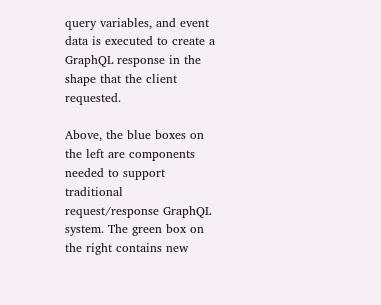query variables, and event data is executed to create a GraphQL response in the shape that the client requested.

Above, the blue boxes on the left are components needed to support traditional request/response GraphQL system. The green box on the right contains new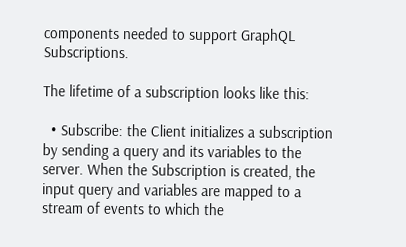components needed to support GraphQL Subscriptions.

The lifetime of a subscription looks like this:

  • Subscribe: the Client initializes a subscription by sending a query and its variables to the server. When the Subscription is created, the input query and variables are mapped to a stream of events to which the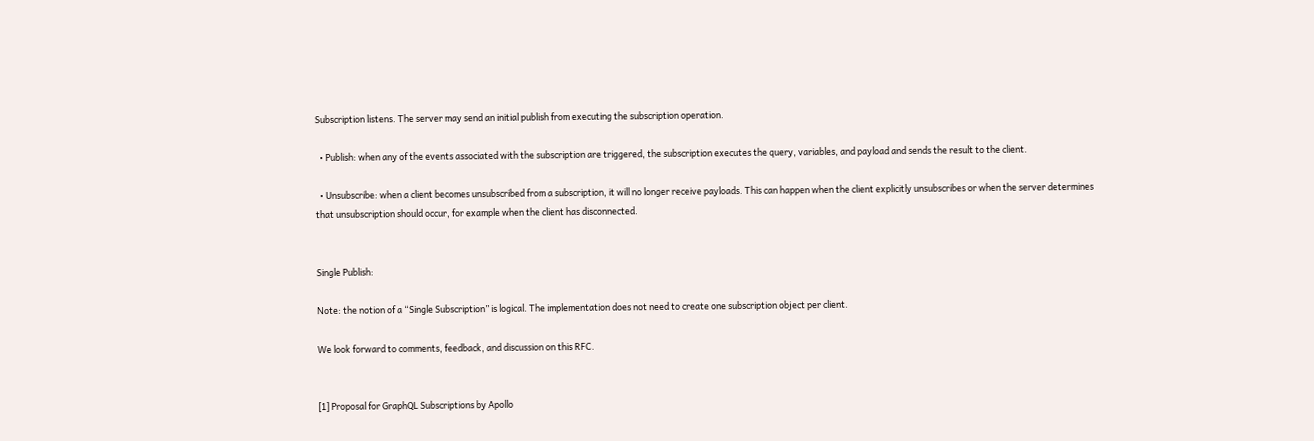Subscription listens. The server may send an initial publish from executing the subscription operation.

  • Publish: when any of the events associated with the subscription are triggered, the subscription executes the query, variables, and payload and sends the result to the client.

  • Unsubscribe: when a client becomes unsubscribed from a subscription, it will no longer receive payloads. This can happen when the client explicitly unsubscribes or when the server determines that unsubscription should occur, for example when the client has disconnected.


Single Publish:

Note: the notion of a “Single Subscription” is logical. The implementation does not need to create one subscription object per client.

We look forward to comments, feedback, and discussion on this RFC.


[1] Proposal for GraphQL Subscriptions by Apollo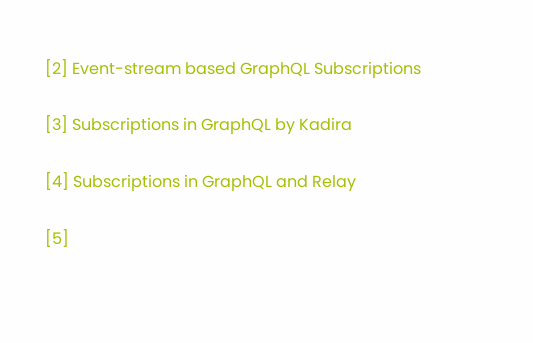[2] Event-stream based GraphQL Subscriptions

[3] Subscriptions in GraphQL by Kadira

[4] Subscriptions in GraphQL and Relay

[5]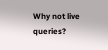Why not live queries?